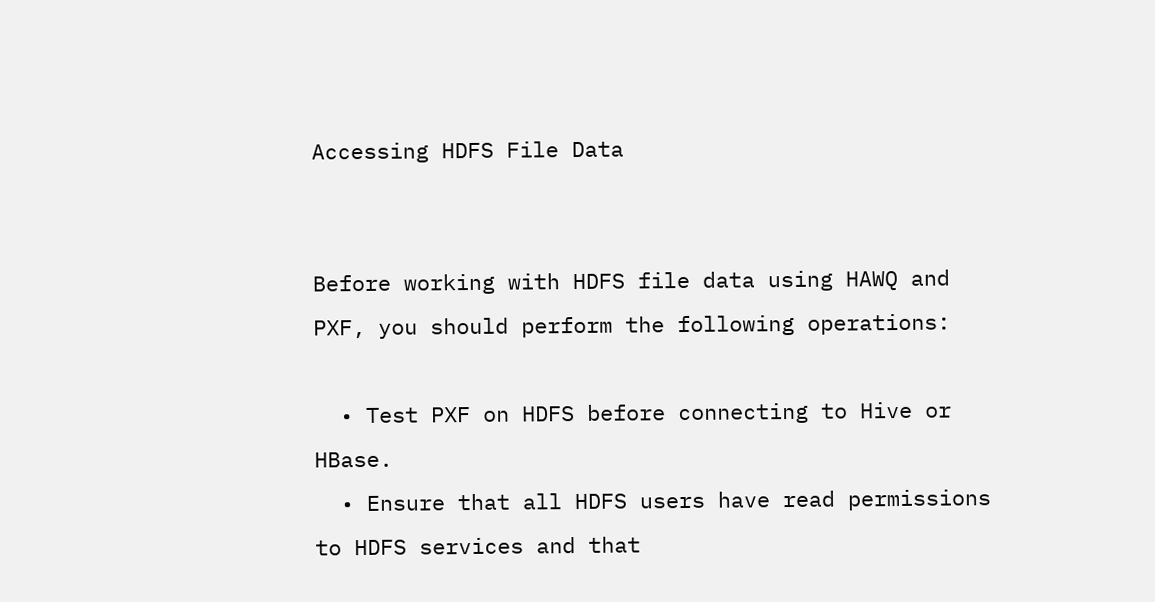Accessing HDFS File Data


Before working with HDFS file data using HAWQ and PXF, you should perform the following operations:

  • Test PXF on HDFS before connecting to Hive or HBase.
  • Ensure that all HDFS users have read permissions to HDFS services and that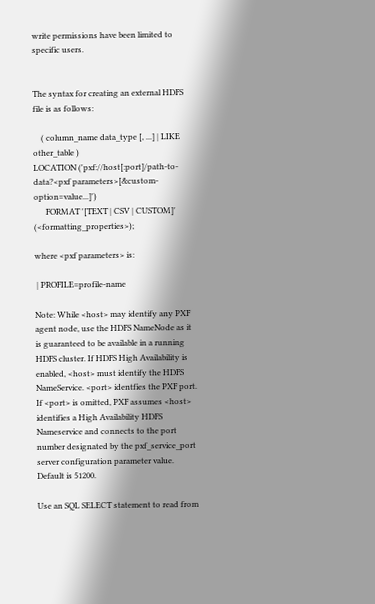write permissions have been limited to specific users.


The syntax for creating an external HDFS file is as follows:

    ( column_name data_type [, ...] | LIKE other_table )
LOCATION ('pxf://host[:port]/path-to-data?<pxf parameters>[&custom-option=value...]')
      FORMAT '[TEXT | CSV | CUSTOM]' (<formatting_properties>);

where <pxf parameters> is:

 | PROFILE=profile-name

Note: While <host> may identify any PXF agent node, use the HDFS NameNode as it is guaranteed to be available in a running HDFS cluster. If HDFS High Availability is enabled, <host> must identify the HDFS NameService. <port> identfies the PXF port. If <port> is omitted, PXF assumes <host> identifies a High Availability HDFS Nameservice and connects to the port number designated by the pxf_service_port server configuration parameter value. Default is 51200.

Use an SQL SELECT statement to read from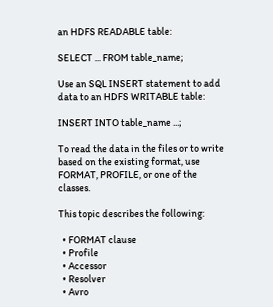an HDFS READABLE table:

SELECT ... FROM table_name;

Use an SQL INSERT statement to add data to an HDFS WRITABLE table:

INSERT INTO table_name ...;

To read the data in the files or to write based on the existing format, use FORMAT, PROFILE, or one of the classes.

This topic describes the following:

  • FORMAT clause
  • Profile
  • Accessor
  • Resolver
  • Avro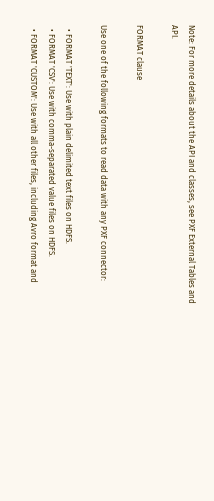Note: For more details about the API and classes, see PXF External Tables and API.

FORMAT clause

Use one of the following formats to read data with any PXF connector:

  • FORMAT 'TEXT': Use with plain delimited text files on HDFS.
  • FORMAT 'CSV': Use with comma-separated value files on HDFS.
  • FORMAT 'CUSTOM': Use with all other files, including Avro format and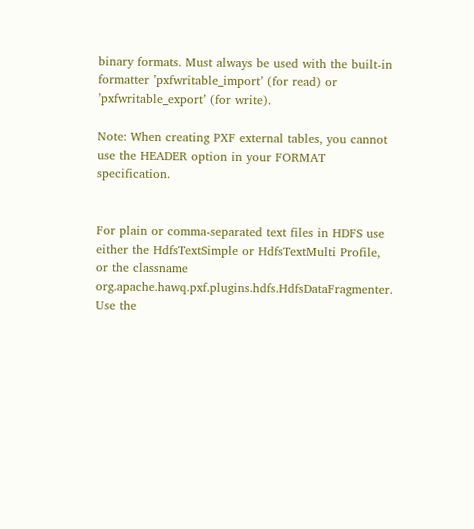binary formats. Must always be used with the built-in formatter ’pxfwritable_import’ (for read) or ’pxfwritable_export’ (for write).

Note: When creating PXF external tables, you cannot use the HEADER option in your FORMAT specification.


For plain or comma-separated text files in HDFS use either the HdfsTextSimple or HdfsTextMulti Profile, or the classname org.apache.hawq.pxf.plugins.hdfs.HdfsDataFragmenter. Use the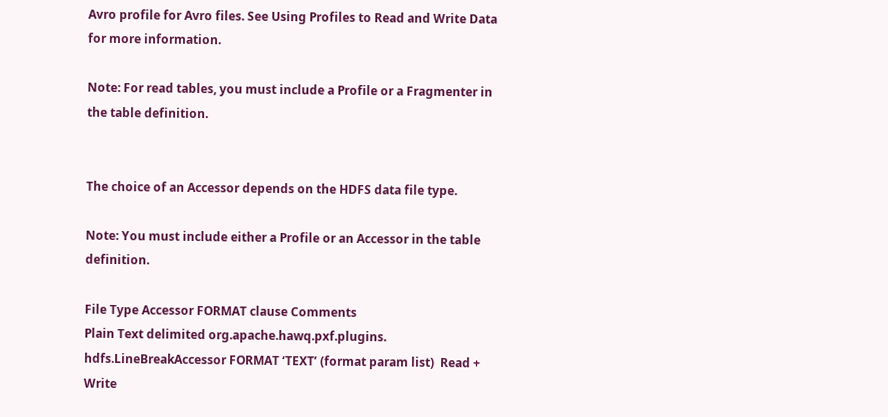Avro profile for Avro files. See Using Profiles to Read and Write Data for more information.

Note: For read tables, you must include a Profile or a Fragmenter in the table definition.


The choice of an Accessor depends on the HDFS data file type.

Note: You must include either a Profile or an Accessor in the table definition.

File Type Accessor FORMAT clause Comments
Plain Text delimited org.apache.hawq.pxf.plugins. hdfs.LineBreakAccessor FORMAT ‘TEXT’ (format param list)  Read + Write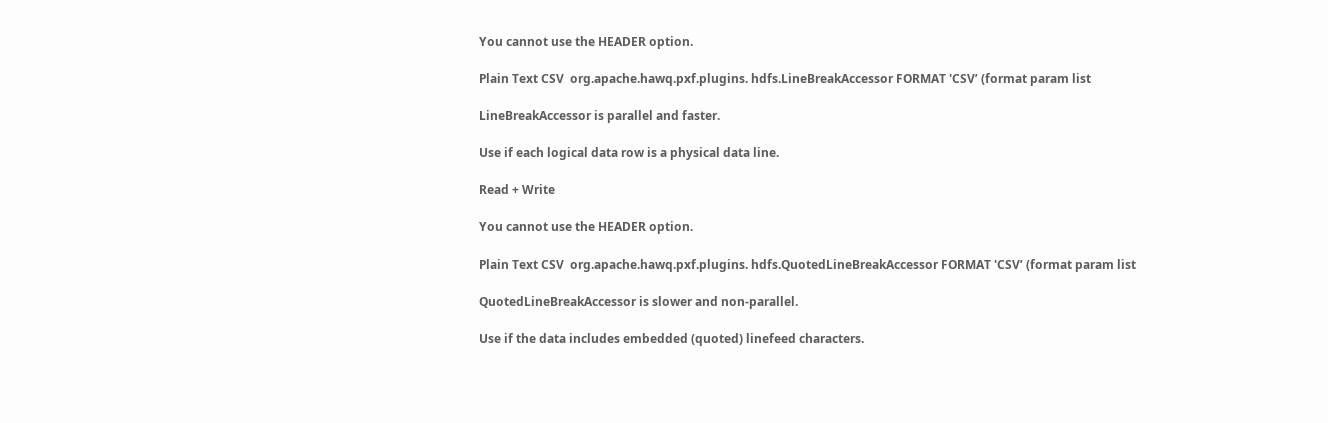You cannot use the HEADER option.

Plain Text CSV  org.apache.hawq.pxf.plugins. hdfs.LineBreakAccessor FORMAT 'CSV’ (format param list

LineBreakAccessor is parallel and faster.

Use if each logical data row is a physical data line.

Read + Write

You cannot use the HEADER option.

Plain Text CSV  org.apache.hawq.pxf.plugins. hdfs.QuotedLineBreakAccessor FORMAT 'CSV’ (format param list

QuotedLineBreakAccessor is slower and non-parallel.

Use if the data includes embedded (quoted) linefeed characters.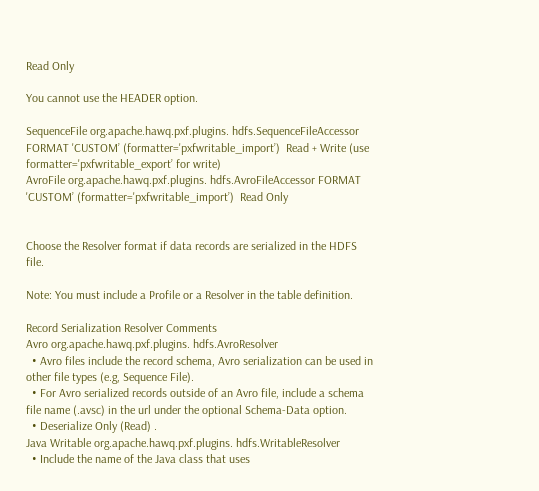Read Only

You cannot use the HEADER option.

SequenceFile org.apache.hawq.pxf.plugins. hdfs.SequenceFileAccessor FORMAT 'CUSTOM’ (formatter='pxfwritable_import’)  Read + Write (use formatter='pxfwritable_export’ for write)
AvroFile org.apache.hawq.pxf.plugins. hdfs.AvroFileAccessor FORMAT 'CUSTOM’ (formatter='pxfwritable_import’)  Read Only


Choose the Resolver format if data records are serialized in the HDFS file.

Note: You must include a Profile or a Resolver in the table definition.

Record Serialization Resolver Comments
Avro org.apache.hawq.pxf.plugins. hdfs.AvroResolver
  • Avro files include the record schema, Avro serialization can be used in other file types (e.g, Sequence File).
  • For Avro serialized records outside of an Avro file, include a schema file name (.avsc) in the url under the optional Schema-Data option.
  • Deserialize Only (Read) .
Java Writable org.apache.hawq.pxf.plugins. hdfs.WritableResolver
  • Include the name of the Java class that uses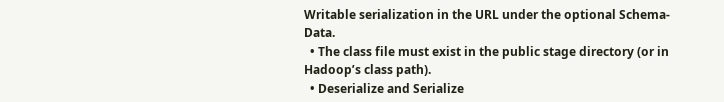Writable serialization in the URL under the optional Schema-Data.
  • The class file must exist in the public stage directory (or in Hadoop’s class path).
  • Deserialize and Serialize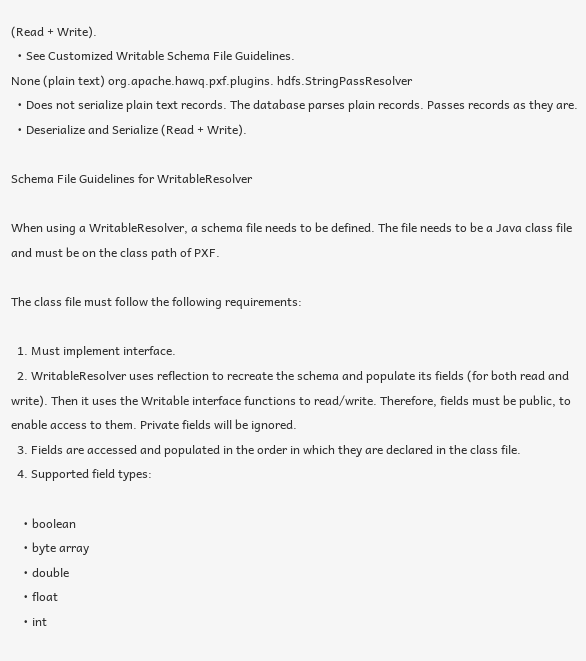(Read + Write).
  • See Customized Writable Schema File Guidelines.
None (plain text) org.apache.hawq.pxf.plugins. hdfs.StringPassResolver
  • Does not serialize plain text records. The database parses plain records. Passes records as they are.
  • Deserialize and Serialize (Read + Write).

Schema File Guidelines for WritableResolver

When using a WritableResolver, a schema file needs to be defined. The file needs to be a Java class file and must be on the class path of PXF.

The class file must follow the following requirements:

  1. Must implement interface.
  2. WritableResolver uses reflection to recreate the schema and populate its fields (for both read and write). Then it uses the Writable interface functions to read/write. Therefore, fields must be public, to enable access to them. Private fields will be ignored.
  3. Fields are accessed and populated in the order in which they are declared in the class file.
  4. Supported field types:

    • boolean
    • byte array
    • double
    • float
    • int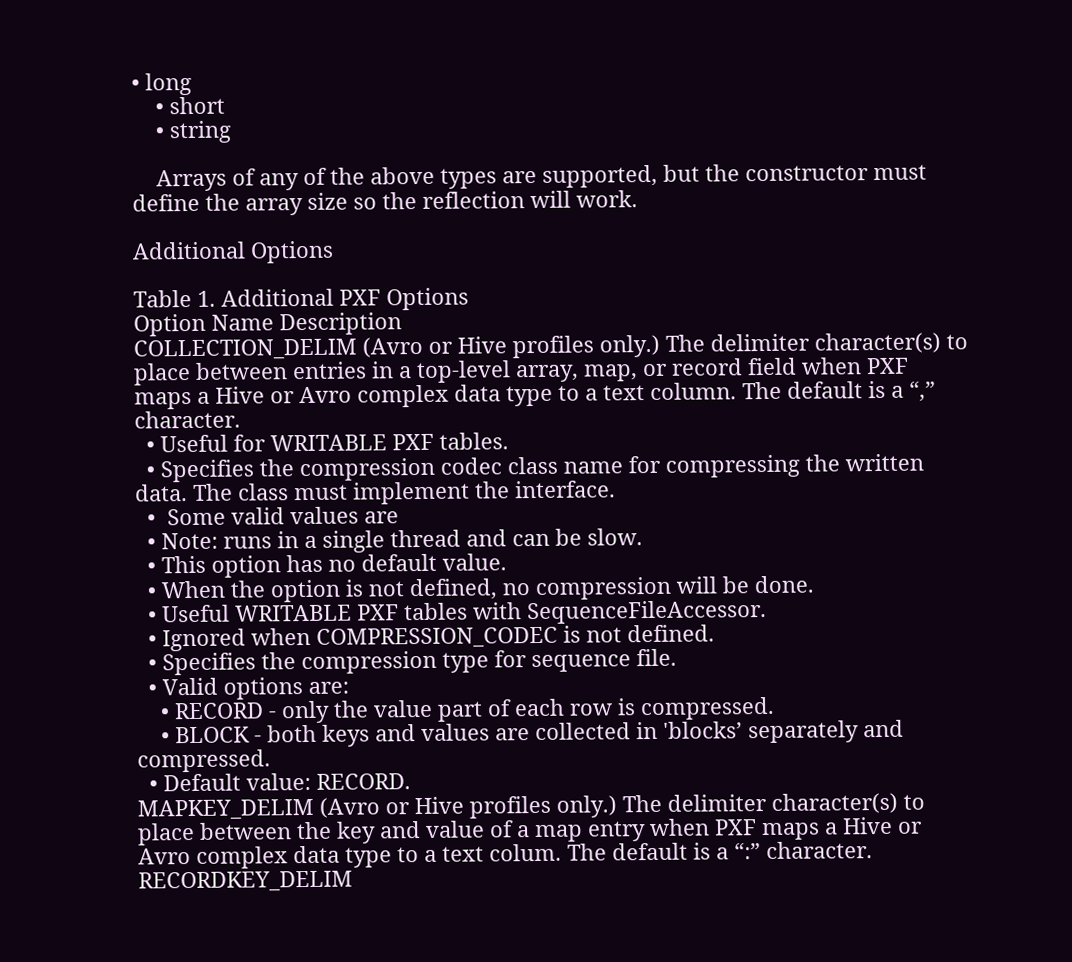• long
    • short
    • string

    Arrays of any of the above types are supported, but the constructor must define the array size so the reflection will work.

Additional Options

Table 1. Additional PXF Options
Option Name Description
COLLECTION_DELIM (Avro or Hive profiles only.) The delimiter character(s) to place between entries in a top-level array, map, or record field when PXF maps a Hive or Avro complex data type to a text column. The default is a “,” character.
  • Useful for WRITABLE PXF tables.
  • Specifies the compression codec class name for compressing the written data. The class must implement the interface.
  •  Some valid values are
  • Note: runs in a single thread and can be slow.
  • This option has no default value.
  • When the option is not defined, no compression will be done.
  • Useful WRITABLE PXF tables with SequenceFileAccessor.
  • Ignored when COMPRESSION_CODEC is not defined.
  • Specifies the compression type for sequence file.
  • Valid options are:
    • RECORD - only the value part of each row is compressed.
    • BLOCK - both keys and values are collected in 'blocks’ separately and compressed.
  • Default value: RECORD.
MAPKEY_DELIM (Avro or Hive profiles only.) The delimiter character(s) to place between the key and value of a map entry when PXF maps a Hive or Avro complex data type to a text colum. The default is a “:” character.
RECORDKEY_DELIM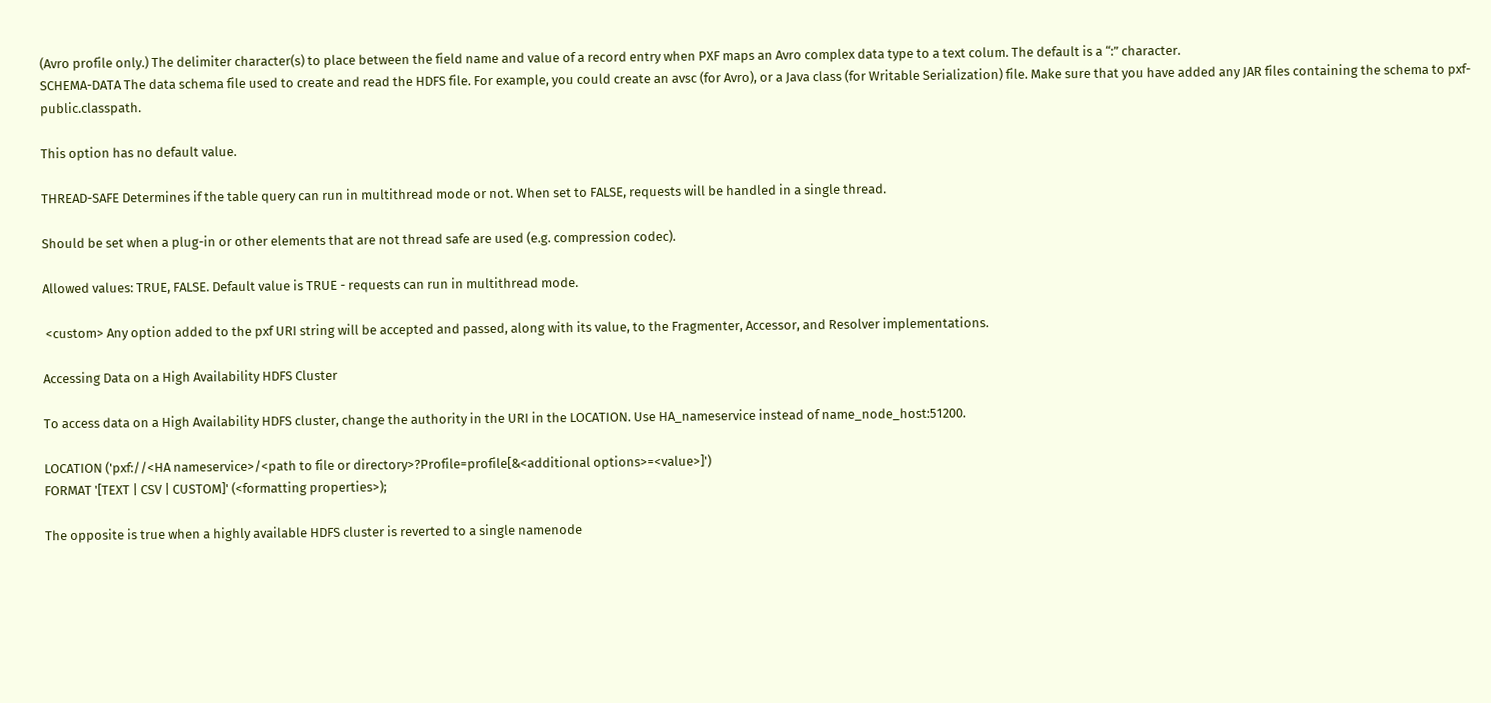(Avro profile only.) The delimiter character(s) to place between the field name and value of a record entry when PXF maps an Avro complex data type to a text colum. The default is a “:” character.
SCHEMA-DATA The data schema file used to create and read the HDFS file. For example, you could create an avsc (for Avro), or a Java class (for Writable Serialization) file. Make sure that you have added any JAR files containing the schema to pxf-public.classpath.

This option has no default value.

THREAD-SAFE Determines if the table query can run in multithread mode or not. When set to FALSE, requests will be handled in a single thread.

Should be set when a plug-in or other elements that are not thread safe are used (e.g. compression codec).

Allowed values: TRUE, FALSE. Default value is TRUE - requests can run in multithread mode.

 <custom> Any option added to the pxf URI string will be accepted and passed, along with its value, to the Fragmenter, Accessor, and Resolver implementations.

Accessing Data on a High Availability HDFS Cluster

To access data on a High Availability HDFS cluster, change the authority in the URI in the LOCATION. Use HA_nameservice instead of name_node_host:51200.

LOCATION ('pxf://<HA nameservice>/<path to file or directory>?Profile=profile[&<additional options>=<value>]')
FORMAT '[TEXT | CSV | CUSTOM]' (<formatting properties>);

The opposite is true when a highly available HDFS cluster is reverted to a single namenode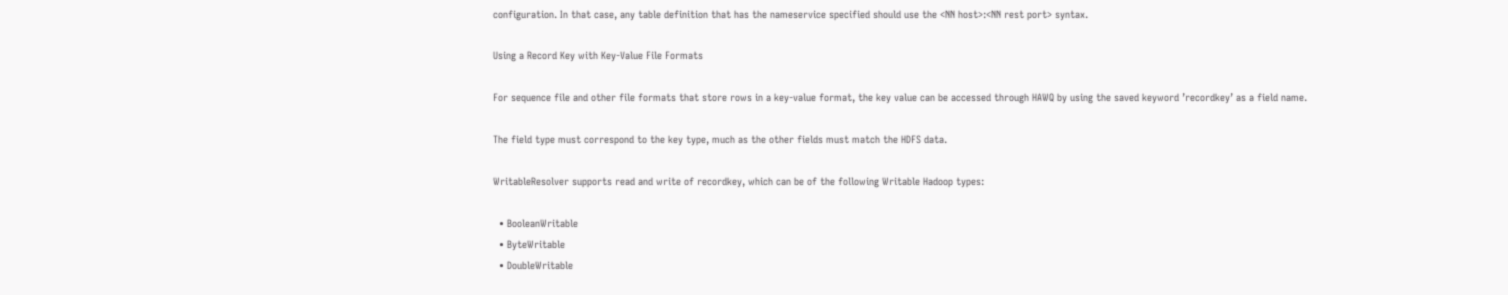configuration. In that case, any table definition that has the nameservice specified should use the <NN host>:<NN rest port> syntax.

Using a Record Key with Key-Value File Formats

For sequence file and other file formats that store rows in a key-value format, the key value can be accessed through HAWQ by using the saved keyword ’recordkey’ as a field name.

The field type must correspond to the key type, much as the other fields must match the HDFS data.

WritableResolver supports read and write of recordkey, which can be of the following Writable Hadoop types:

  • BooleanWritable
  • ByteWritable
  • DoubleWritable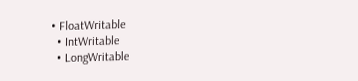• FloatWritable
  • IntWritable
  • LongWritable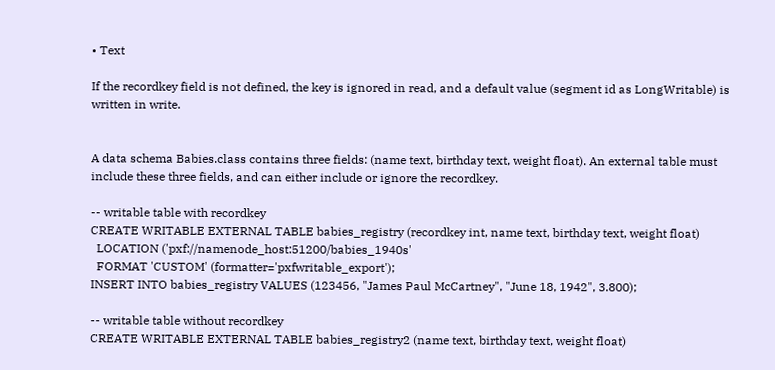• Text

If the recordkey field is not defined, the key is ignored in read, and a default value (segment id as LongWritable) is written in write.


A data schema Babies.class contains three fields: (name text, birthday text, weight float). An external table must include these three fields, and can either include or ignore the recordkey.

-- writable table with recordkey
CREATE WRITABLE EXTERNAL TABLE babies_registry (recordkey int, name text, birthday text, weight float)
  LOCATION ('pxf://namenode_host:51200/babies_1940s'
  FORMAT 'CUSTOM' (formatter='pxfwritable_export');
INSERT INTO babies_registry VALUES (123456, "James Paul McCartney", "June 18, 1942", 3.800);

-- writable table without recordkey
CREATE WRITABLE EXTERNAL TABLE babies_registry2 (name text, birthday text, weight float)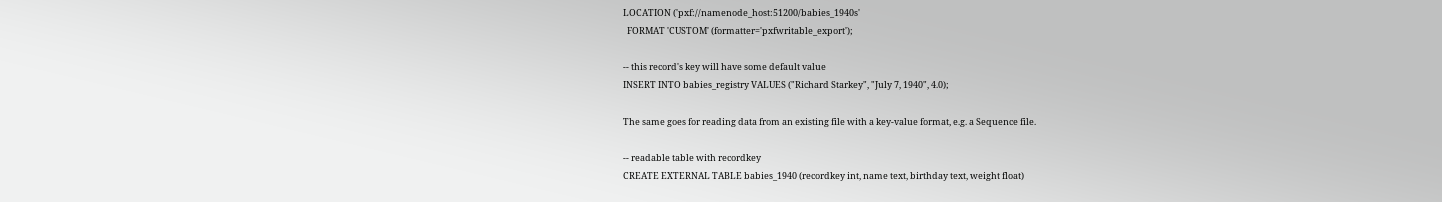LOCATION ('pxf://namenode_host:51200/babies_1940s'
  FORMAT 'CUSTOM' (formatter='pxfwritable_export');

-- this record's key will have some default value
INSERT INTO babies_registry VALUES ("Richard Starkey", "July 7, 1940", 4.0);

The same goes for reading data from an existing file with a key-value format, e.g. a Sequence file.

-- readable table with recordkey
CREATE EXTERNAL TABLE babies_1940 (recordkey int, name text, birthday text, weight float)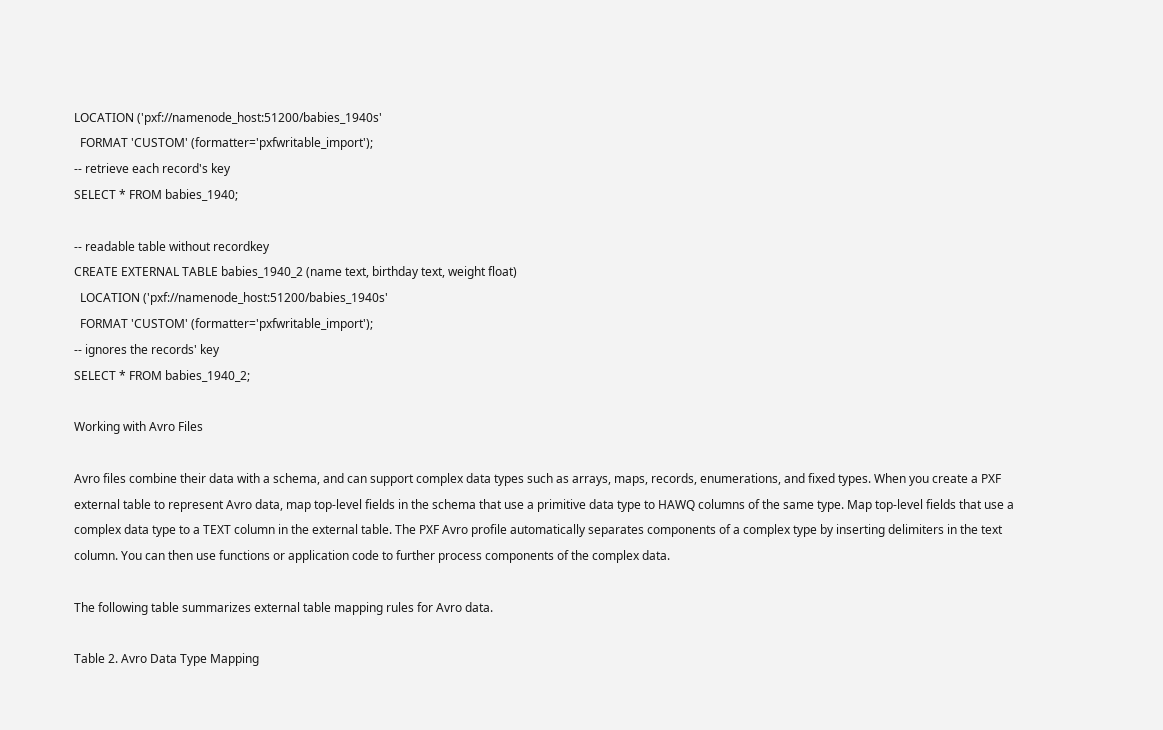LOCATION ('pxf://namenode_host:51200/babies_1940s'
  FORMAT 'CUSTOM' (formatter='pxfwritable_import');
-- retrieve each record's key
SELECT * FROM babies_1940;

-- readable table without recordkey
CREATE EXTERNAL TABLE babies_1940_2 (name text, birthday text, weight float)
  LOCATION ('pxf://namenode_host:51200/babies_1940s'
  FORMAT 'CUSTOM' (formatter='pxfwritable_import');
-- ignores the records' key
SELECT * FROM babies_1940_2;

Working with Avro Files

Avro files combine their data with a schema, and can support complex data types such as arrays, maps, records, enumerations, and fixed types. When you create a PXF external table to represent Avro data, map top-level fields in the schema that use a primitive data type to HAWQ columns of the same type. Map top-level fields that use a complex data type to a TEXT column in the external table. The PXF Avro profile automatically separates components of a complex type by inserting delimiters in the text column. You can then use functions or application code to further process components of the complex data.

The following table summarizes external table mapping rules for Avro data.

Table 2. Avro Data Type Mapping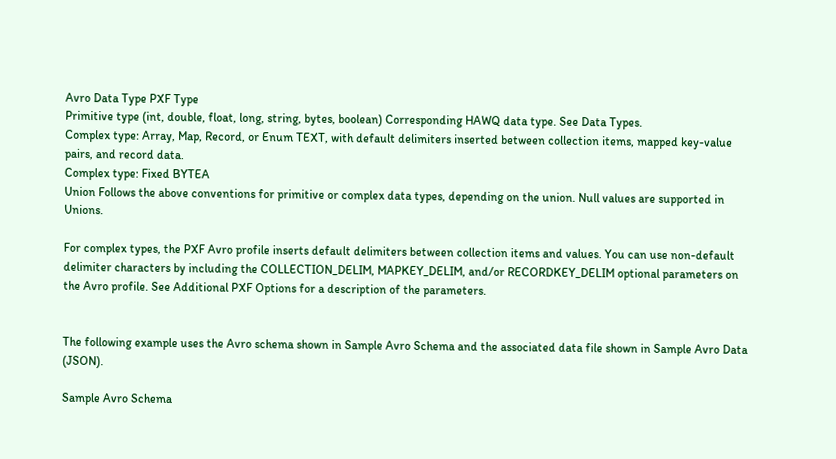Avro Data Type PXF Type
Primitive type (int, double, float, long, string, bytes, boolean) Corresponding HAWQ data type. See Data Types.
Complex type: Array, Map, Record, or Enum TEXT, with default delimiters inserted between collection items, mapped key-value pairs, and record data.
Complex type: Fixed BYTEA
Union Follows the above conventions for primitive or complex data types, depending on the union. Null values are supported in Unions.

For complex types, the PXF Avro profile inserts default delimiters between collection items and values. You can use non-default delimiter characters by including the COLLECTION_DELIM, MAPKEY_DELIM, and/or RECORDKEY_DELIM optional parameters on the Avro profile. See Additional PXF Options for a description of the parameters.


The following example uses the Avro schema shown in Sample Avro Schema and the associated data file shown in Sample Avro Data (JSON).

Sample Avro Schema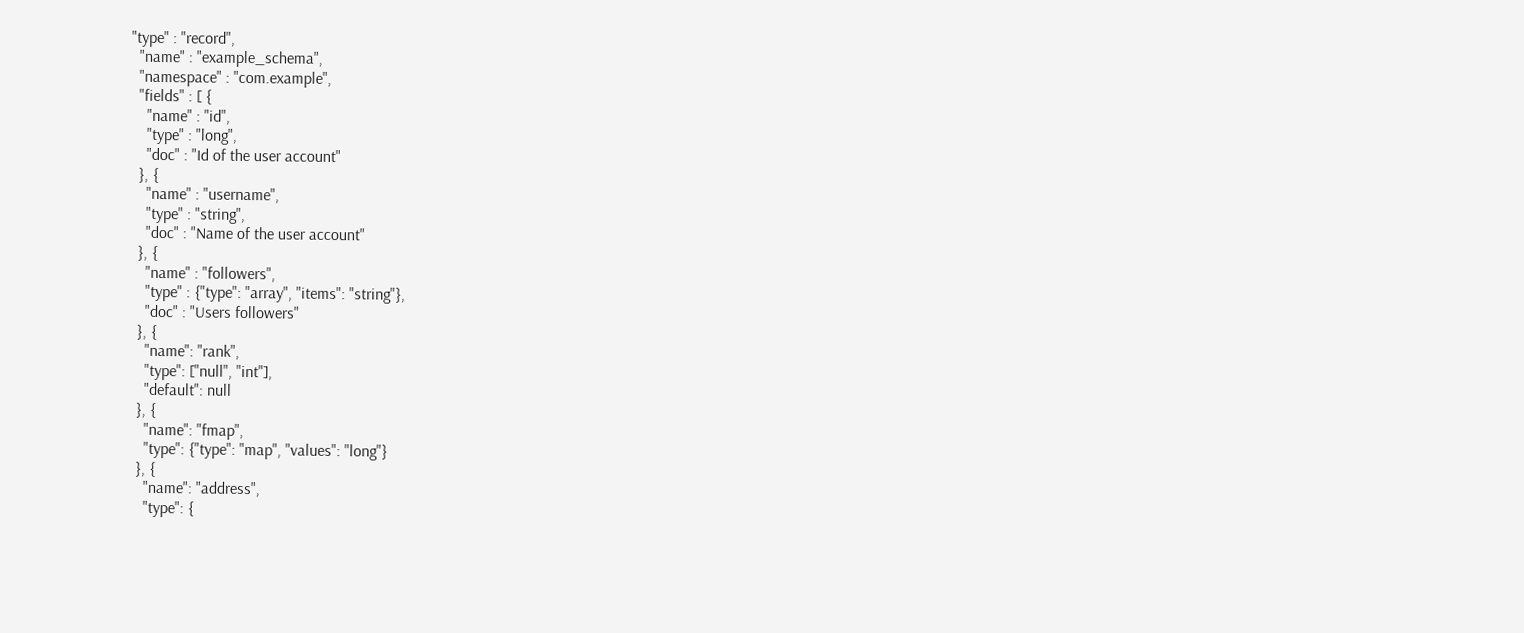"type" : "record",
  "name" : "example_schema",
  "namespace" : "com.example",
  "fields" : [ {
    "name" : "id",
    "type" : "long",
    "doc" : "Id of the user account"
  }, {
    "name" : "username",
    "type" : "string",
    "doc" : "Name of the user account"
  }, {
    "name" : "followers",
    "type" : {"type": "array", "items": "string"},
    "doc" : "Users followers"
  }, {
    "name": "rank",
    "type": ["null", "int"],
    "default": null
  }, {
    "name": "fmap",
    "type": {"type": "map", "values": "long"}
  }, {
    "name": "address",
    "type": {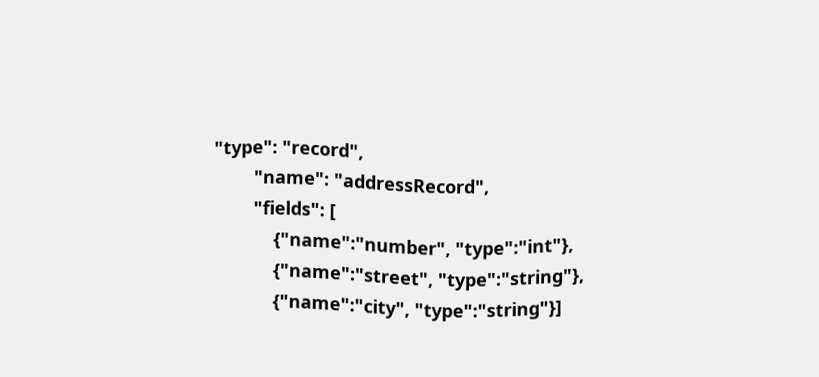"type": "record",
        "name": "addressRecord",
        "fields": [
            {"name":"number", "type":"int"},
            {"name":"street", "type":"string"},
            {"name":"city", "type":"string"}]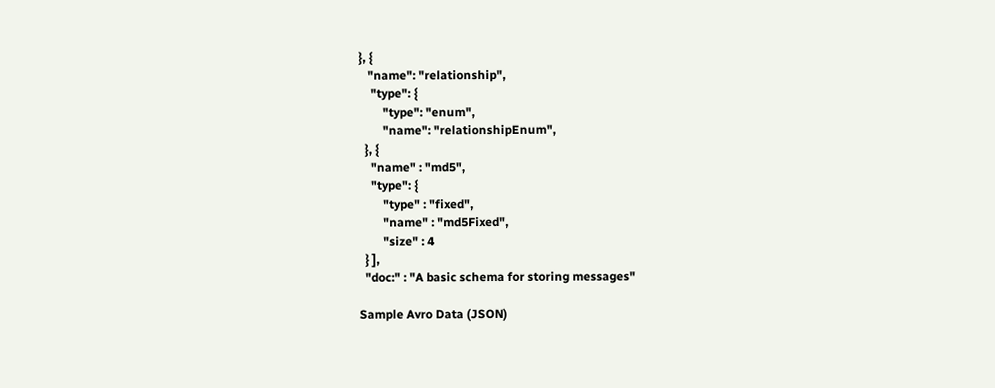}, {
   "name": "relationship",
    "type": {
        "type": "enum",
        "name": "relationshipEnum",
  }, {
    "name" : "md5",
    "type": {
        "type" : "fixed",
        "name" : "md5Fixed",
        "size" : 4
  } ],
  "doc:" : "A basic schema for storing messages"

Sample Avro Data (JSON)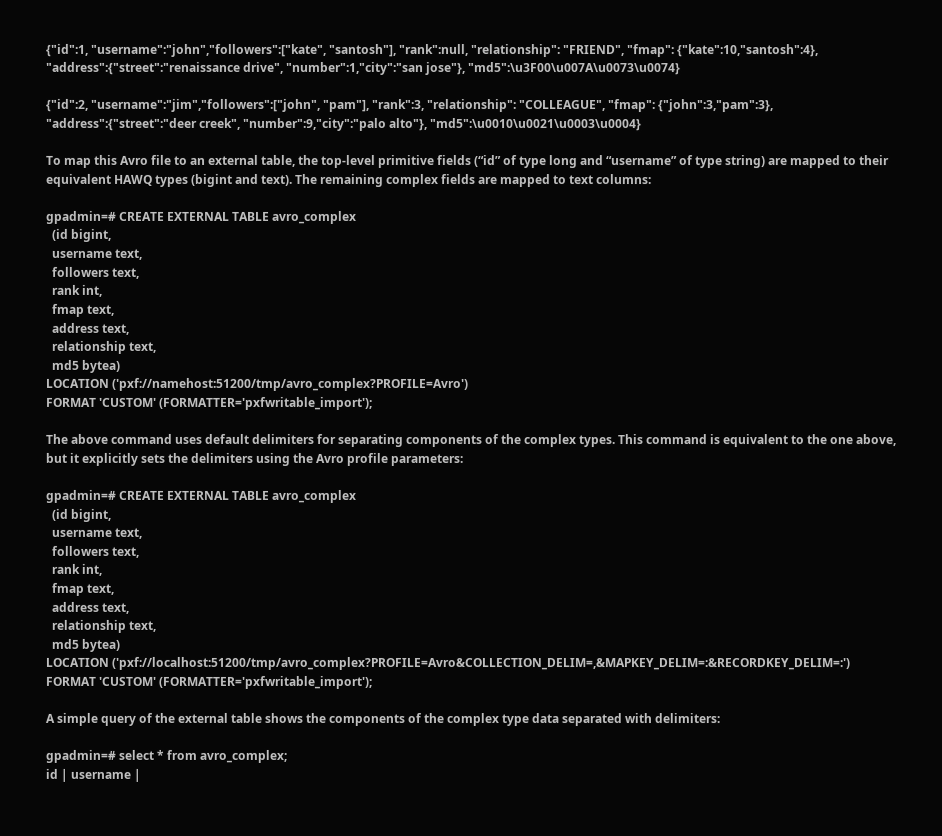{"id":1, "username":"john","followers":["kate", "santosh"], "rank":null, "relationship": "FRIEND", "fmap": {"kate":10,"santosh":4},
"address":{"street":"renaissance drive", "number":1,"city":"san jose"}, "md5":\u3F00\u007A\u0073\u0074}

{"id":2, "username":"jim","followers":["john", "pam"], "rank":3, "relationship": "COLLEAGUE", "fmap": {"john":3,"pam":3},
"address":{"street":"deer creek", "number":9,"city":"palo alto"}, "md5":\u0010\u0021\u0003\u0004}

To map this Avro file to an external table, the top-level primitive fields (“id” of type long and “username” of type string) are mapped to their equivalent HAWQ types (bigint and text). The remaining complex fields are mapped to text columns:

gpadmin=# CREATE EXTERNAL TABLE avro_complex
  (id bigint,
  username text,
  followers text,
  rank int,
  fmap text,
  address text,
  relationship text,
  md5 bytea)
LOCATION ('pxf://namehost:51200/tmp/avro_complex?PROFILE=Avro')
FORMAT 'CUSTOM' (FORMATTER='pxfwritable_import');

The above command uses default delimiters for separating components of the complex types. This command is equivalent to the one above, but it explicitly sets the delimiters using the Avro profile parameters:

gpadmin=# CREATE EXTERNAL TABLE avro_complex
  (id bigint,
  username text,
  followers text,
  rank int,
  fmap text,
  address text,
  relationship text,
  md5 bytea)
LOCATION ('pxf://localhost:51200/tmp/avro_complex?PROFILE=Avro&COLLECTION_DELIM=,&MAPKEY_DELIM=:&RECORDKEY_DELIM=:')
FORMAT 'CUSTOM' (FORMATTER='pxfwritable_import');

A simple query of the external table shows the components of the complex type data separated with delimiters:

gpadmin=# select * from avro_complex;
id | username |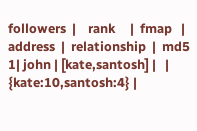followers  |    rank     |  fmap   |    address  |  relationship  |  md5
1| john | [kate,santosh] |   | {kate:10,santosh:4} |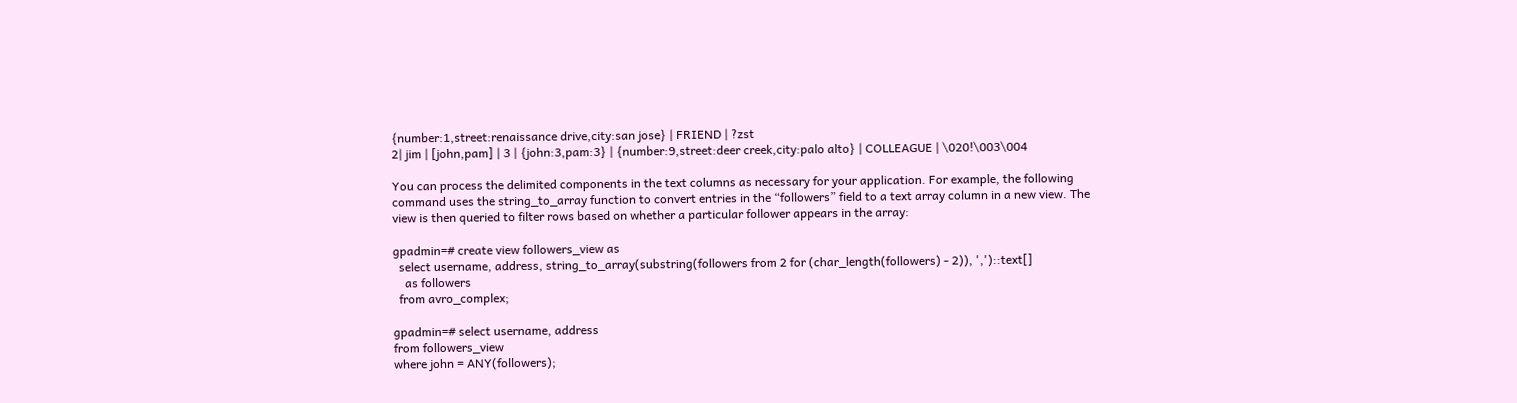{number:1,street:renaissance drive,city:san jose} | FRIEND | ?zst
2| jim | [john,pam] | 3 | {john:3,pam:3} | {number:9,street:deer creek,city:palo alto} | COLLEAGUE | \020!\003\004

You can process the delimited components in the text columns as necessary for your application. For example, the following command uses the string_to_array function to convert entries in the “followers” field to a text array column in a new view. The view is then queried to filter rows based on whether a particular follower appears in the array:

gpadmin=# create view followers_view as
  select username, address, string_to_array(substring(followers from 2 for (char_length(followers) - 2)), ',')::text[]
    as followers
  from avro_complex;

gpadmin=# select username, address
from followers_view
where john = ANY(followers);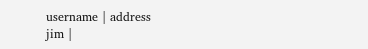username | address
jim |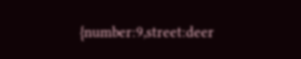{number:9,street:deer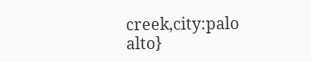creek,city:palo alto}